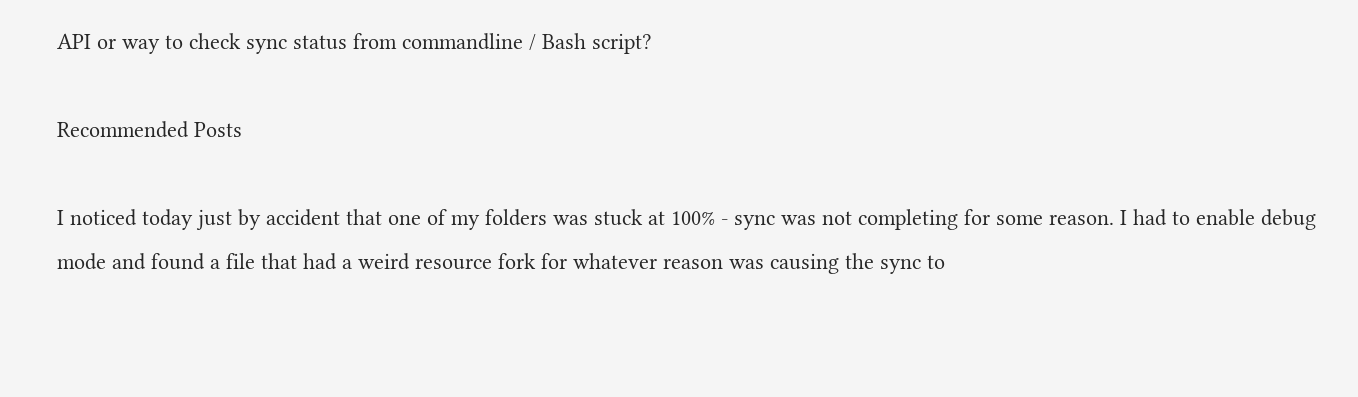API or way to check sync status from commandline / Bash script?

Recommended Posts

I noticed today just by accident that one of my folders was stuck at 100% - sync was not completing for some reason. I had to enable debug mode and found a file that had a weird resource fork for whatever reason was causing the sync to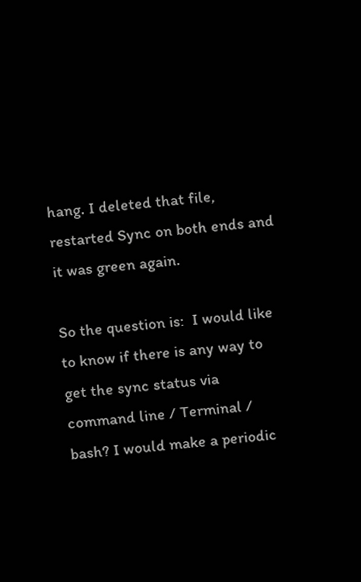hang. I deleted that file, restarted Sync on both ends and it was green again.

So the question is:  I would like to know if there is any way to get the sync status via command line / Terminal / bash? I would make a periodic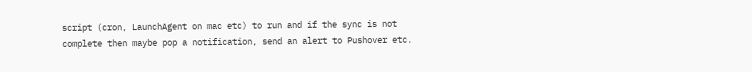script (cron, LaunchAgent on mac etc) to run and if the sync is not complete then maybe pop a notification, send an alert to Pushover etc.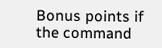Bonus points if the command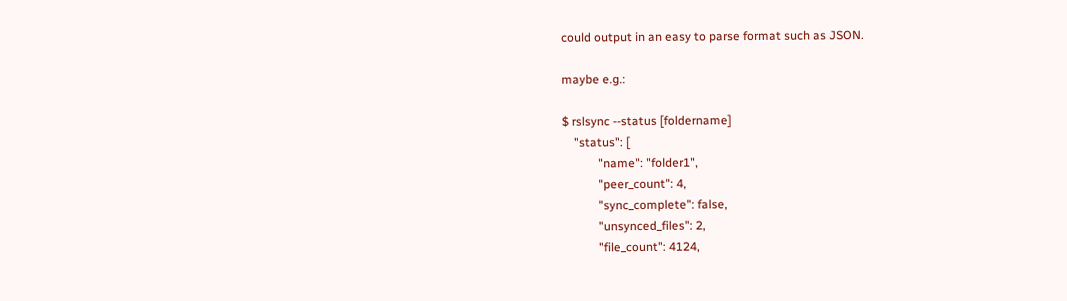could output in an easy to parse format such as JSON.

maybe e.g.:

$ rslsync --status [foldername]
    "status": [
            "name": "folder1",
            "peer_count": 4,
            "sync_complete": false,
            "unsynced_files": 2,
            "file_count": 4124,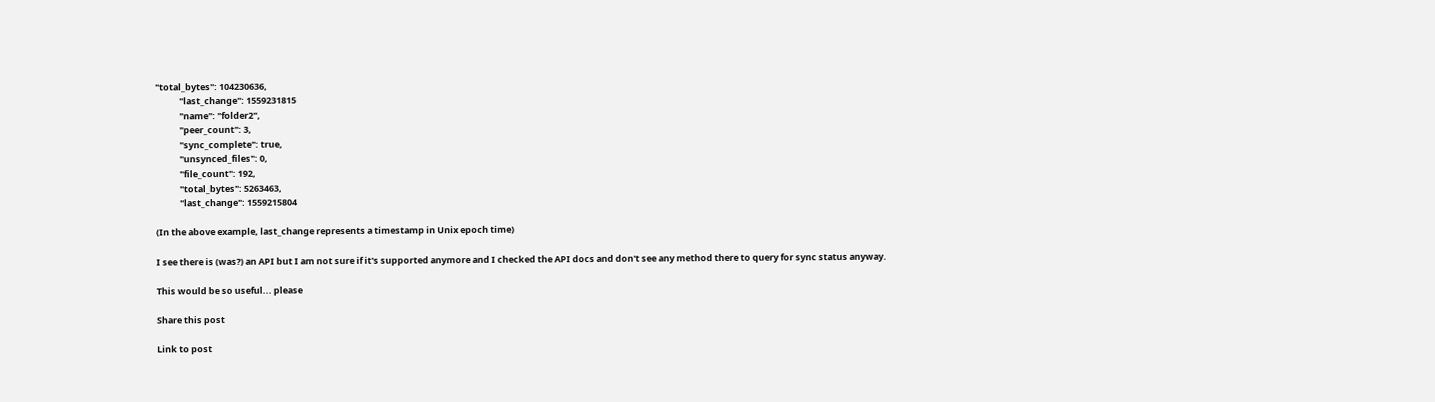"total_bytes": 104230636,
            "last_change": 1559231815
            "name": "folder2",
            "peer_count": 3,
            "sync_complete": true,
            "unsynced_files": 0,
            "file_count": 192,
            "total_bytes": 5263463,
            "last_change": 1559215804

(In the above example, last_change represents a timestamp in Unix epoch time)

I see there is (was?) an API but I am not sure if it's supported anymore and I checked the API docs and don't see any method there to query for sync status anyway.

This would be so useful... please

Share this post

Link to post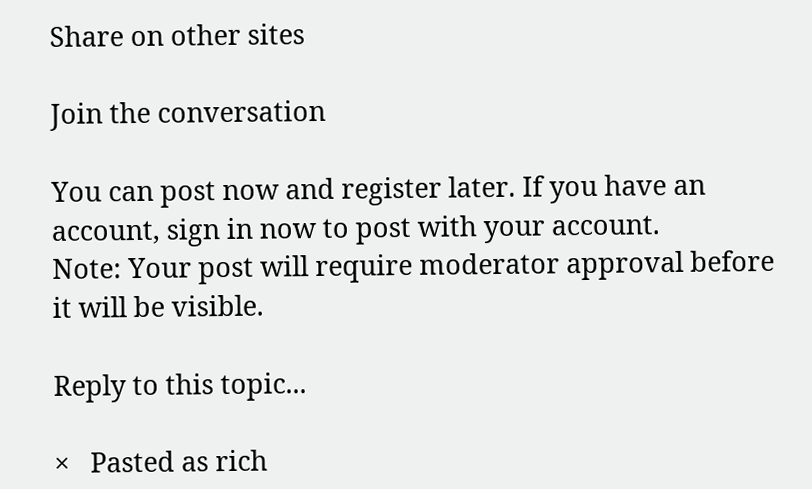Share on other sites

Join the conversation

You can post now and register later. If you have an account, sign in now to post with your account.
Note: Your post will require moderator approval before it will be visible.

Reply to this topic...

×   Pasted as rich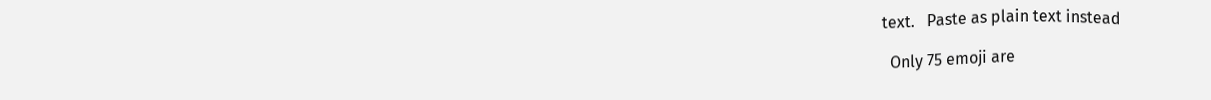text.   Paste as plain text instead

  Only 75 emoji are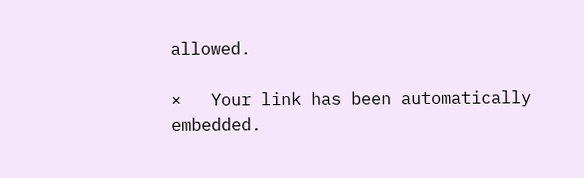allowed.

×   Your link has been automatically embedded.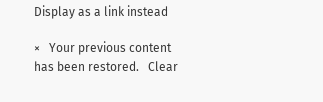Display as a link instead

×   Your previous content has been restored.   Clear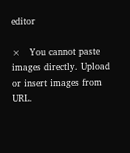editor

×   You cannot paste images directly. Upload or insert images from URL.